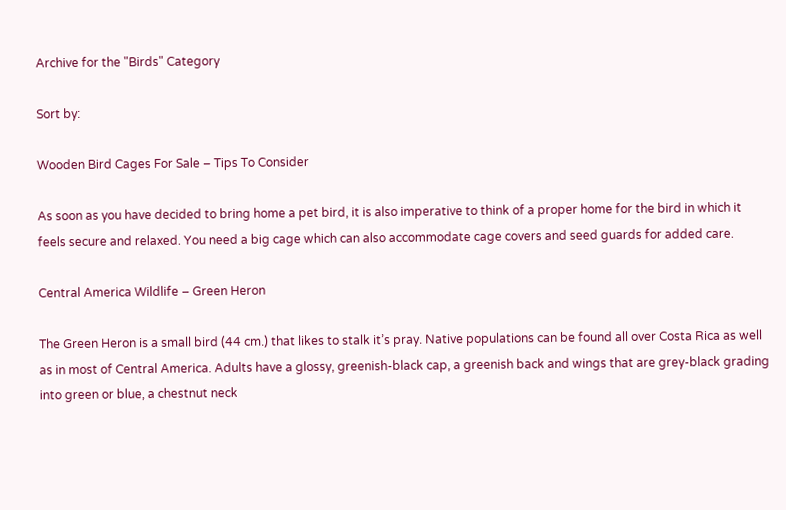Archive for the "Birds" Category

Sort by:

Wooden Bird Cages For Sale – Tips To Consider

As soon as you have decided to bring home a pet bird, it is also imperative to think of a proper home for the bird in which it feels secure and relaxed. You need a big cage which can also accommodate cage covers and seed guards for added care.

Central America Wildlife – Green Heron

The Green Heron is a small bird (44 cm.) that likes to stalk it’s pray. Native populations can be found all over Costa Rica as well as in most of Central America. Adults have a glossy, greenish-black cap, a greenish back and wings that are grey-black grading into green or blue, a chestnut neck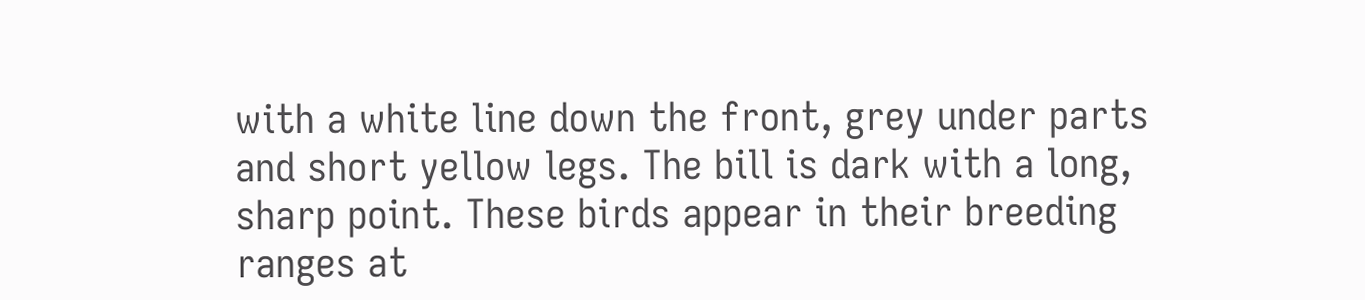with a white line down the front, grey under parts and short yellow legs. The bill is dark with a long, sharp point. These birds appear in their breeding ranges at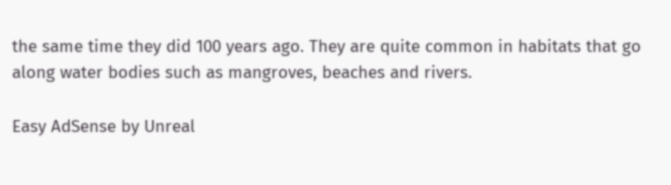the same time they did 100 years ago. They are quite common in habitats that go along water bodies such as mangroves, beaches and rivers.

Easy AdSense by Unreal